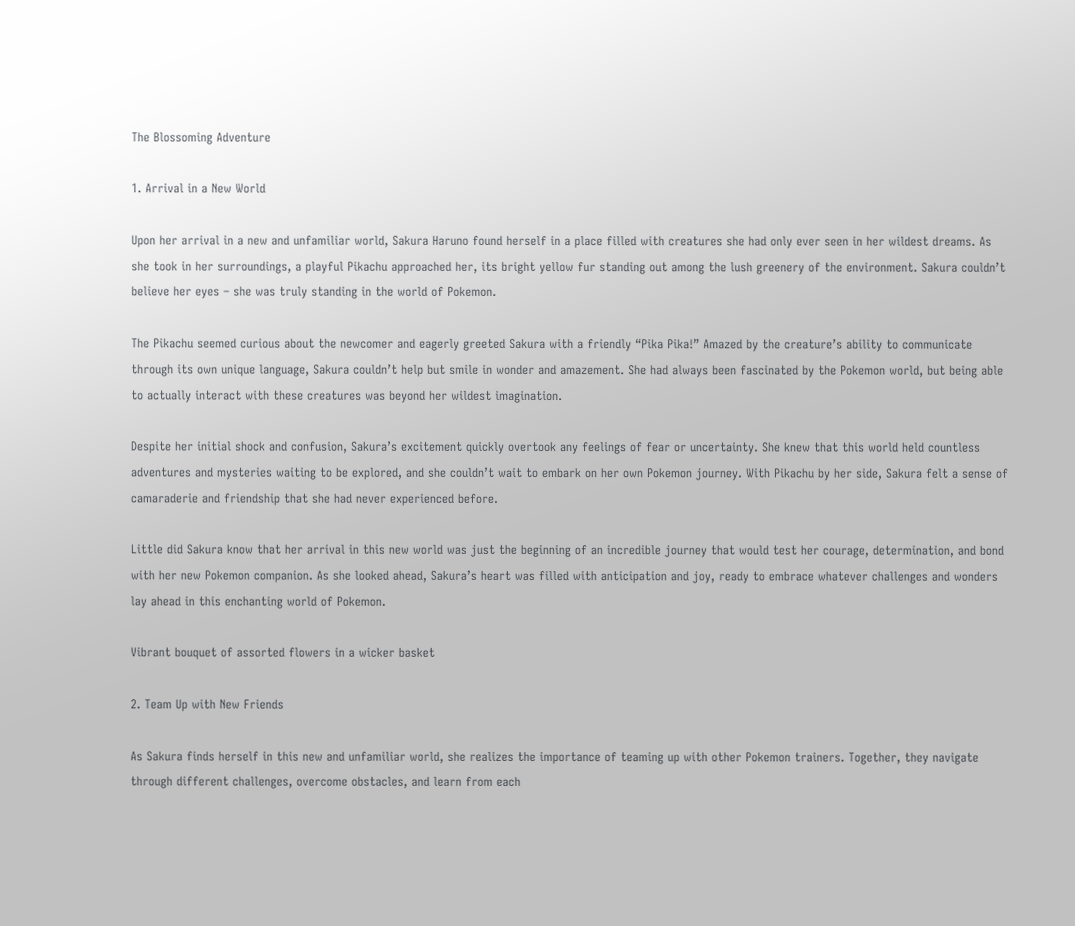The Blossoming Adventure

1. Arrival in a New World

Upon her arrival in a new and unfamiliar world, Sakura Haruno found herself in a place filled with creatures she had only ever seen in her wildest dreams. As she took in her surroundings, a playful Pikachu approached her, its bright yellow fur standing out among the lush greenery of the environment. Sakura couldn’t believe her eyes – she was truly standing in the world of Pokemon.

The Pikachu seemed curious about the newcomer and eagerly greeted Sakura with a friendly “Pika Pika!” Amazed by the creature’s ability to communicate through its own unique language, Sakura couldn’t help but smile in wonder and amazement. She had always been fascinated by the Pokemon world, but being able to actually interact with these creatures was beyond her wildest imagination.

Despite her initial shock and confusion, Sakura’s excitement quickly overtook any feelings of fear or uncertainty. She knew that this world held countless adventures and mysteries waiting to be explored, and she couldn’t wait to embark on her own Pokemon journey. With Pikachu by her side, Sakura felt a sense of camaraderie and friendship that she had never experienced before.

Little did Sakura know that her arrival in this new world was just the beginning of an incredible journey that would test her courage, determination, and bond with her new Pokemon companion. As she looked ahead, Sakura’s heart was filled with anticipation and joy, ready to embrace whatever challenges and wonders lay ahead in this enchanting world of Pokemon.

Vibrant bouquet of assorted flowers in a wicker basket

2. Team Up with New Friends

As Sakura finds herself in this new and unfamiliar world, she realizes the importance of teaming up with other Pokemon trainers. Together, they navigate through different challenges, overcome obstacles, and learn from each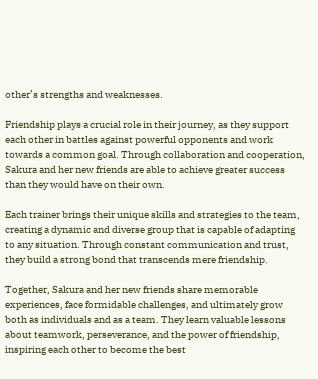other’s strengths and weaknesses.

Friendship plays a crucial role in their journey, as they support each other in battles against powerful opponents and work towards a common goal. Through collaboration and cooperation, Sakura and her new friends are able to achieve greater success than they would have on their own.

Each trainer brings their unique skills and strategies to the team, creating a dynamic and diverse group that is capable of adapting to any situation. Through constant communication and trust, they build a strong bond that transcends mere friendship.

Together, Sakura and her new friends share memorable experiences, face formidable challenges, and ultimately grow both as individuals and as a team. They learn valuable lessons about teamwork, perseverance, and the power of friendship, inspiring each other to become the best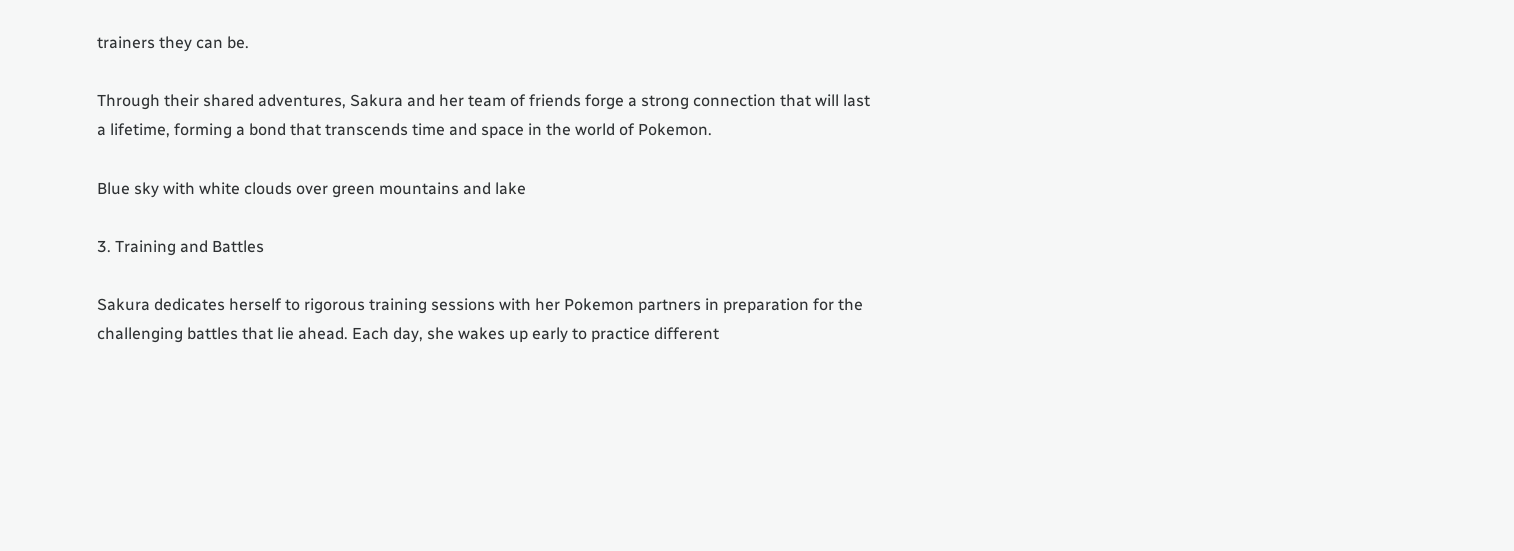trainers they can be.

Through their shared adventures, Sakura and her team of friends forge a strong connection that will last a lifetime, forming a bond that transcends time and space in the world of Pokemon.

Blue sky with white clouds over green mountains and lake

3. Training and Battles

Sakura dedicates herself to rigorous training sessions with her Pokemon partners in preparation for the challenging battles that lie ahead. Each day, she wakes up early to practice different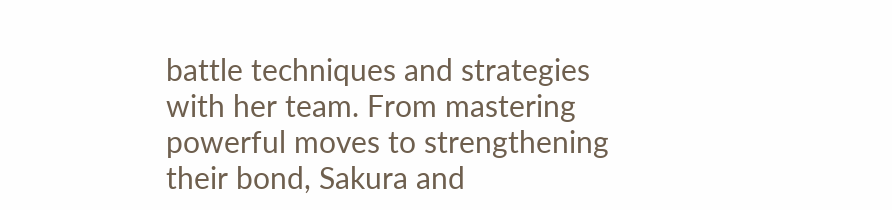battle techniques and strategies with her team. From mastering powerful moves to strengthening their bond, Sakura and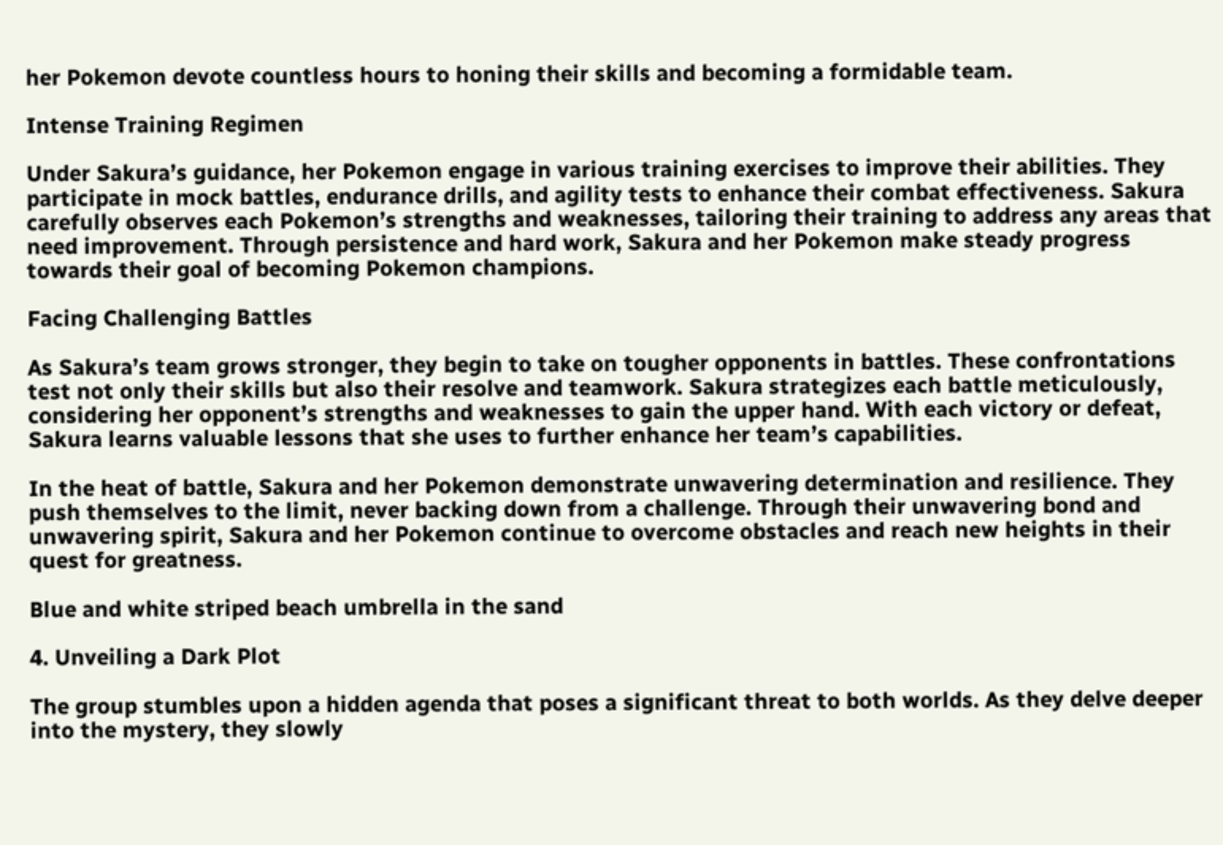her Pokemon devote countless hours to honing their skills and becoming a formidable team.

Intense Training Regimen

Under Sakura’s guidance, her Pokemon engage in various training exercises to improve their abilities. They participate in mock battles, endurance drills, and agility tests to enhance their combat effectiveness. Sakura carefully observes each Pokemon’s strengths and weaknesses, tailoring their training to address any areas that need improvement. Through persistence and hard work, Sakura and her Pokemon make steady progress towards their goal of becoming Pokemon champions.

Facing Challenging Battles

As Sakura’s team grows stronger, they begin to take on tougher opponents in battles. These confrontations test not only their skills but also their resolve and teamwork. Sakura strategizes each battle meticulously, considering her opponent’s strengths and weaknesses to gain the upper hand. With each victory or defeat, Sakura learns valuable lessons that she uses to further enhance her team’s capabilities.

In the heat of battle, Sakura and her Pokemon demonstrate unwavering determination and resilience. They push themselves to the limit, never backing down from a challenge. Through their unwavering bond and unwavering spirit, Sakura and her Pokemon continue to overcome obstacles and reach new heights in their quest for greatness.

Blue and white striped beach umbrella in the sand

4. Unveiling a Dark Plot

The group stumbles upon a hidden agenda that poses a significant threat to both worlds. As they delve deeper into the mystery, they slowly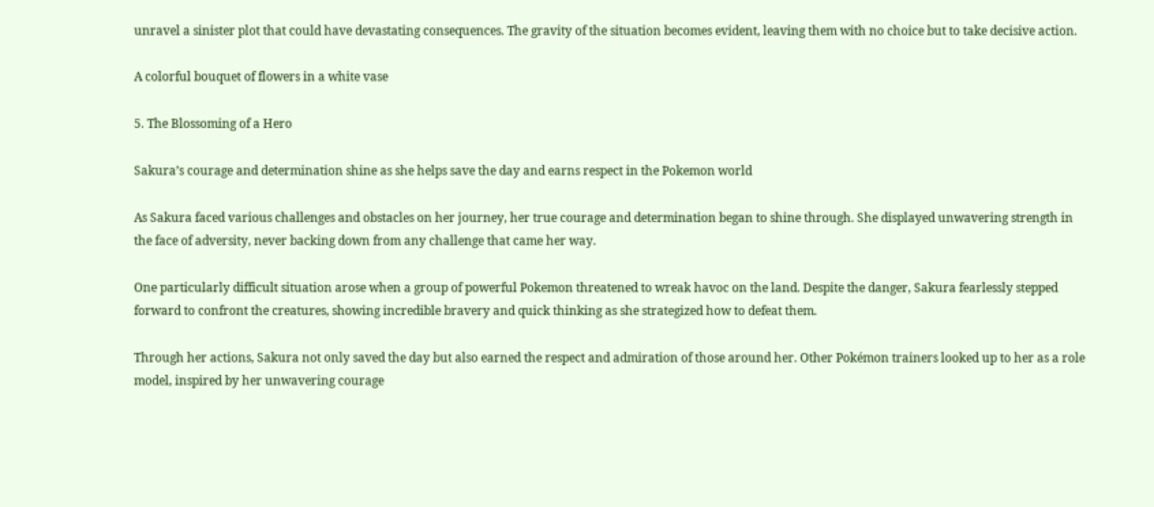unravel a sinister plot that could have devastating consequences. The gravity of the situation becomes evident, leaving them with no choice but to take decisive action.

A colorful bouquet of flowers in a white vase

5. The Blossoming of a Hero

Sakura’s courage and determination shine as she helps save the day and earns respect in the Pokemon world

As Sakura faced various challenges and obstacles on her journey, her true courage and determination began to shine through. She displayed unwavering strength in the face of adversity, never backing down from any challenge that came her way.

One particularly difficult situation arose when a group of powerful Pokemon threatened to wreak havoc on the land. Despite the danger, Sakura fearlessly stepped forward to confront the creatures, showing incredible bravery and quick thinking as she strategized how to defeat them.

Through her actions, Sakura not only saved the day but also earned the respect and admiration of those around her. Other Pokémon trainers looked up to her as a role model, inspired by her unwavering courage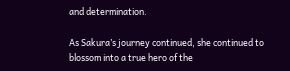and determination.

As Sakura’s journey continued, she continued to blossom into a true hero of the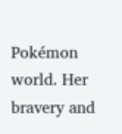Pokémon world. Her bravery and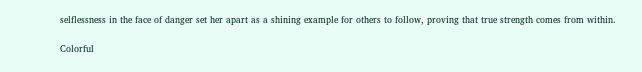selflessness in the face of danger set her apart as a shining example for others to follow, proving that true strength comes from within.

Colorful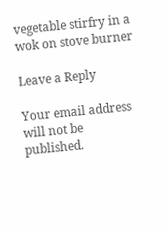vegetable stirfry in a wok on stove burner

Leave a Reply

Your email address will not be published.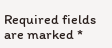Required fields are marked *